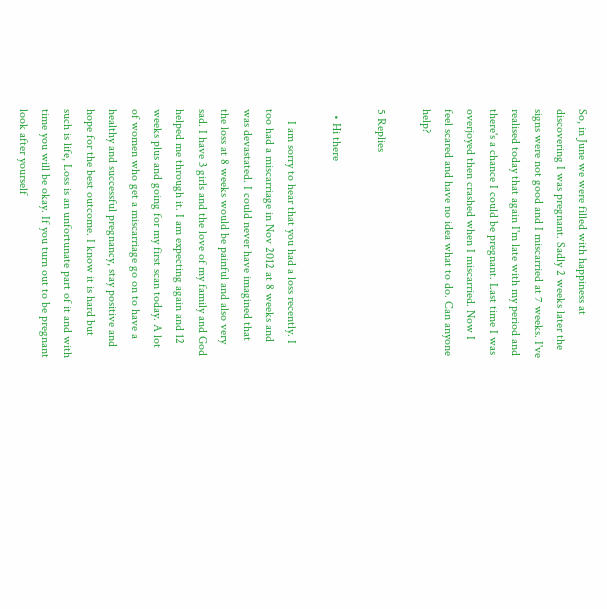So, in June we were filled with happiness at discovering I was pregnant. Sadly 2 weeks later the signs were not good and I miscarried at 7 weeks. I've realised today that again I'm late with my period and there's a chance I could be pregnant. Last time I was overjoyed then crashed when I miscarried. Now I feel scared and have no idea what to do. Can anyone help?

5 Replies

  • Hi there

    I am sorry to hear that you had a loss recently. I too had a miscarriage in Nov 2012 at 8 weeks and was devastated. I could never have imagined that the loss at 8 weeks would be painful and also very sad. I have 3 girls and the love of my family and God helped me through it. I am expecting again and 12 weeks plus and going for my first scan today. A lot of women who get a miscarriage go on to have a healthy and successful pregnancy, stay positive and hope for the best outcome. I know it is hard but such is life, Loss is an unfortunate part of it and with time you will be okay. If you turn out to be pregnant look after yourself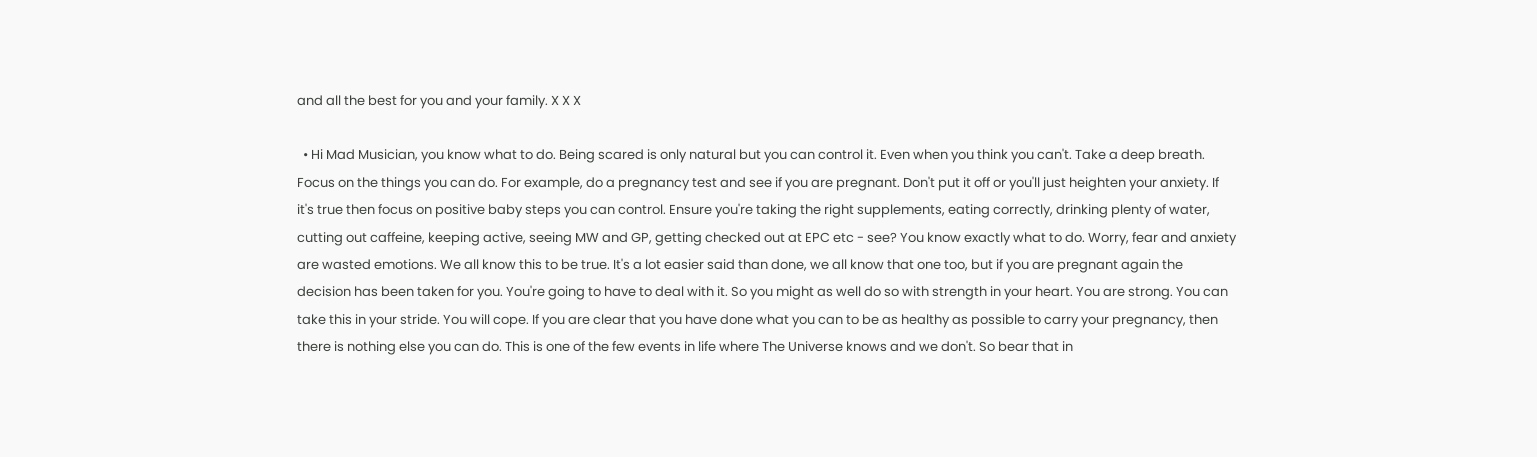and all the best for you and your family. X X X

  • Hi Mad Musician, you know what to do. Being scared is only natural but you can control it. Even when you think you can't. Take a deep breath. Focus on the things you can do. For example, do a pregnancy test and see if you are pregnant. Don't put it off or you'll just heighten your anxiety. If it's true then focus on positive baby steps you can control. Ensure you're taking the right supplements, eating correctly, drinking plenty of water, cutting out caffeine, keeping active, seeing MW and GP, getting checked out at EPC etc - see? You know exactly what to do. Worry, fear and anxiety are wasted emotions. We all know this to be true. It's a lot easier said than done, we all know that one too, but if you are pregnant again the decision has been taken for you. You're going to have to deal with it. So you might as well do so with strength in your heart. You are strong. You can take this in your stride. You will cope. If you are clear that you have done what you can to be as healthy as possible to carry your pregnancy, then there is nothing else you can do. This is one of the few events in life where The Universe knows and we don't. So bear that in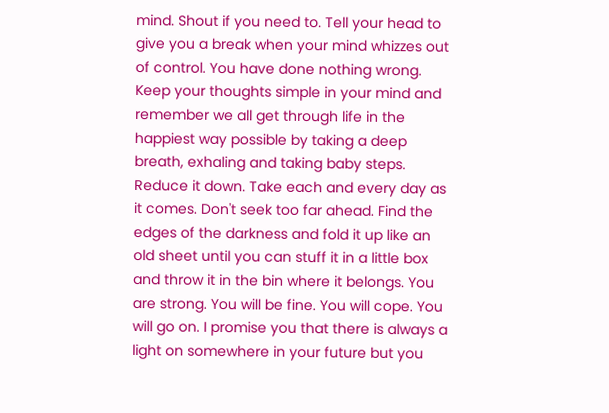mind. Shout if you need to. Tell your head to give you a break when your mind whizzes out of control. You have done nothing wrong. Keep your thoughts simple in your mind and remember we all get through life in the happiest way possible by taking a deep breath, exhaling and taking baby steps. Reduce it down. Take each and every day as it comes. Don't seek too far ahead. Find the edges of the darkness and fold it up like an old sheet until you can stuff it in a little box and throw it in the bin where it belongs. You are strong. You will be fine. You will cope. You will go on. I promise you that there is always a light on somewhere in your future but you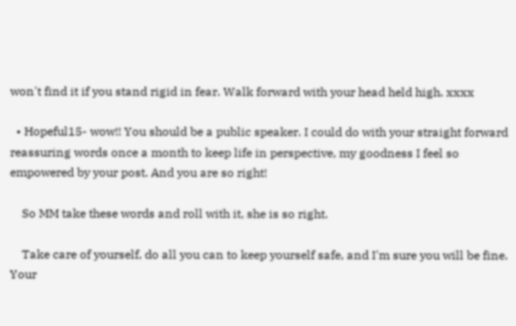won't find it if you stand rigid in fear. Walk forward with your head held high. xxxx

  • Hopeful15- wow!! You should be a public speaker. I could do with your straight forward reassuring words once a month to keep life in perspective, my goodness I feel so empowered by your post. And you are so right!

    So MM take these words and roll with it, she is so right.

    Take care of yourself, do all you can to keep yourself safe, and I'm sure you will be fine. Your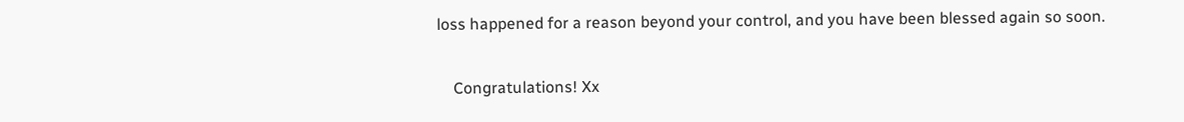loss happened for a reason beyond your control, and you have been blessed again so soon.

    Congratulations! Xx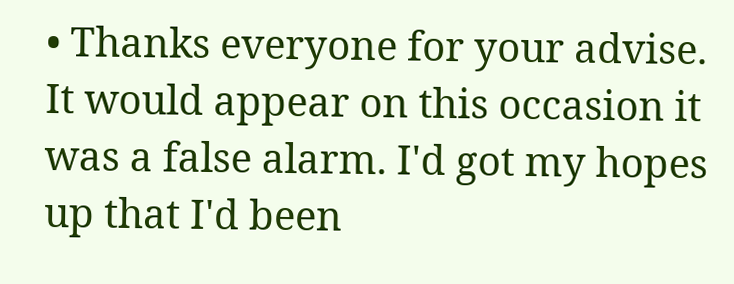• Thanks everyone for your advise. It would appear on this occasion it was a false alarm. I'd got my hopes up that I'd been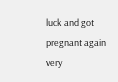luck and got pregnant again very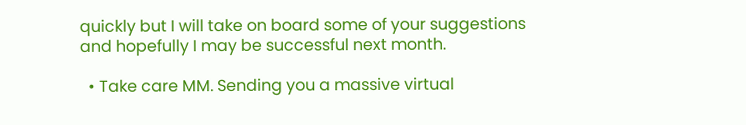quickly but I will take on board some of your suggestions and hopefully I may be successful next month.

  • Take care MM. Sending you a massive virtual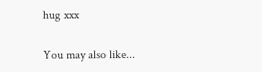hug xxx

You may also like...